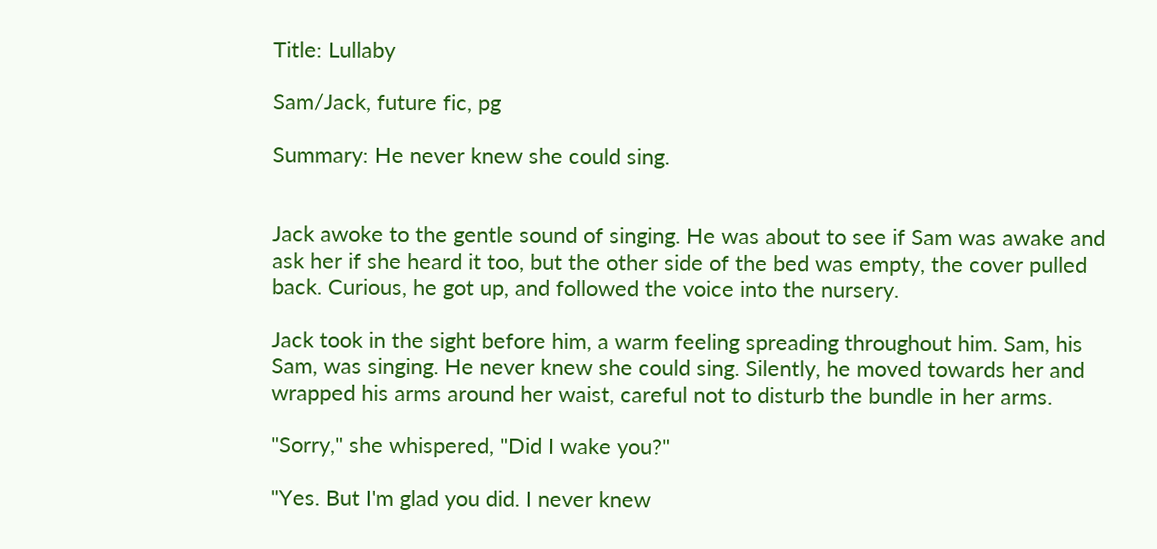Title: Lullaby

Sam/Jack, future fic, pg

Summary: He never knew she could sing.


Jack awoke to the gentle sound of singing. He was about to see if Sam was awake and ask her if she heard it too, but the other side of the bed was empty, the cover pulled back. Curious, he got up, and followed the voice into the nursery.

Jack took in the sight before him, a warm feeling spreading throughout him. Sam, his Sam, was singing. He never knew she could sing. Silently, he moved towards her and wrapped his arms around her waist, careful not to disturb the bundle in her arms.

"Sorry," she whispered, "Did I wake you?"

"Yes. But I'm glad you did. I never knew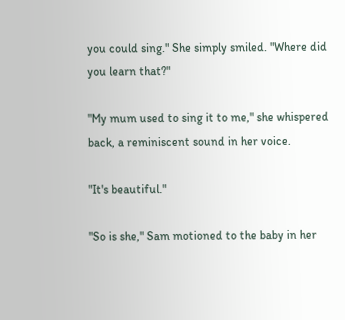you could sing." She simply smiled. "Where did you learn that?"

"My mum used to sing it to me," she whispered back, a reminiscent sound in her voice.

"It's beautiful."

"So is she," Sam motioned to the baby in her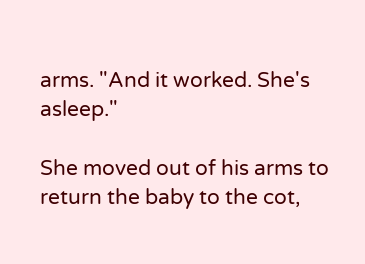arms. "And it worked. She's asleep."

She moved out of his arms to return the baby to the cot,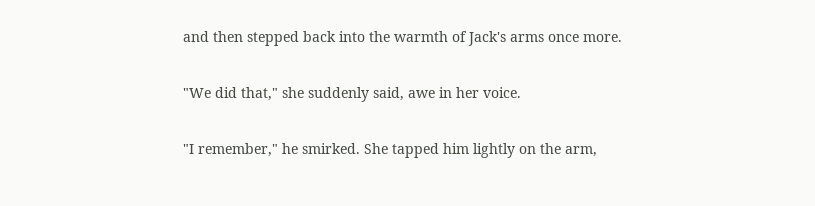and then stepped back into the warmth of Jack's arms once more.

"We did that," she suddenly said, awe in her voice.

"I remember," he smirked. She tapped him lightly on the arm,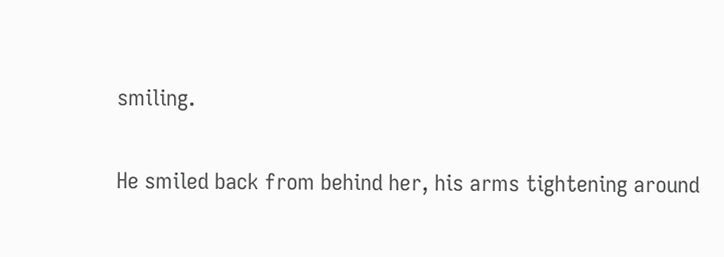smiling.

He smiled back from behind her, his arms tightening around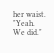her waist. "Yeah. We did."